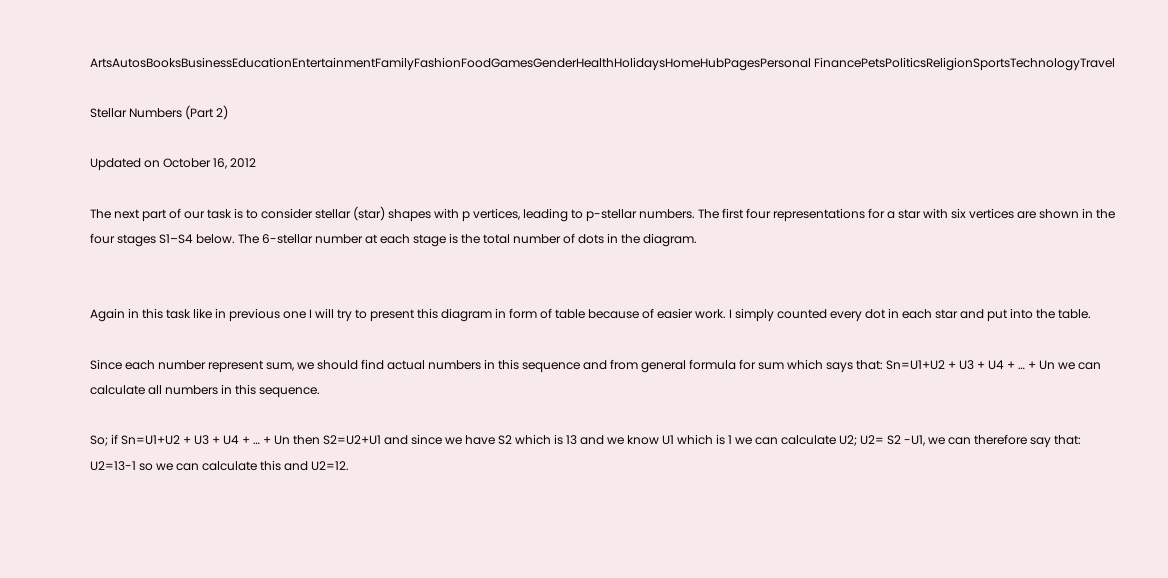ArtsAutosBooksBusinessEducationEntertainmentFamilyFashionFoodGamesGenderHealthHolidaysHomeHubPagesPersonal FinancePetsPoliticsReligionSportsTechnologyTravel

Stellar Numbers (Part 2)

Updated on October 16, 2012

The next part of our task is to consider stellar (star) shapes with p vertices, leading to p-stellar numbers. The first four representations for a star with six vertices are shown in the four stages S1–S4 below. The 6-stellar number at each stage is the total number of dots in the diagram.


Again in this task like in previous one I will try to present this diagram in form of table because of easier work. I simply counted every dot in each star and put into the table.

Since each number represent sum, we should find actual numbers in this sequence and from general formula for sum which says that: Sn=U1+U2 + U3 + U4 + … + Un we can calculate all numbers in this sequence.

So; if Sn=U1+U2 + U3 + U4 + … + Un then S2=U2+U1 and since we have S2 which is 13 and we know U1 which is 1 we can calculate U2; U2= S2 -U1, we can therefore say that: U2=13-1 so we can calculate this and U2=12.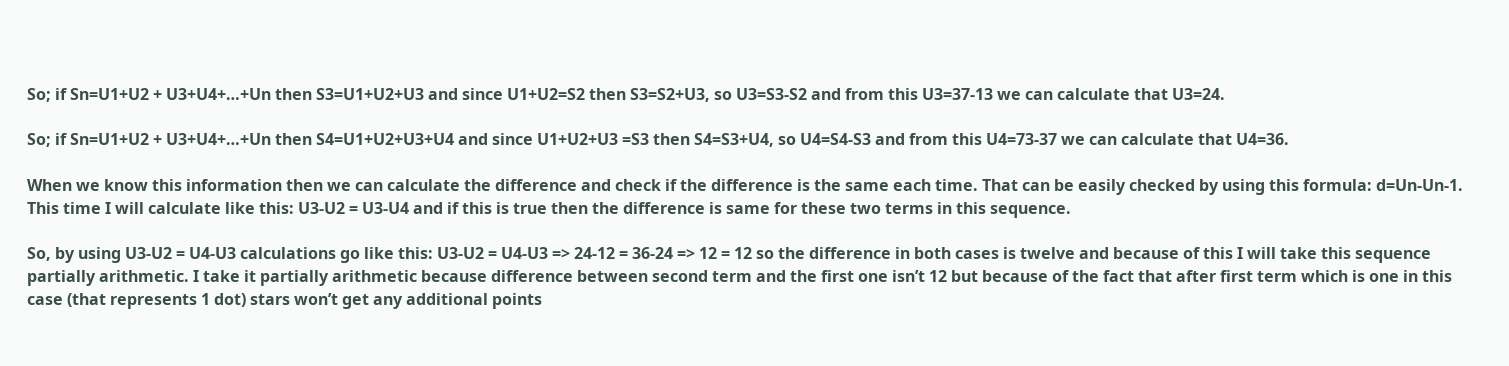So; if Sn=U1+U2 + U3+U4+…+Un then S3=U1+U2+U3 and since U1+U2=S2 then S3=S2+U3, so U3=S3-S2 and from this U3=37-13 we can calculate that U3=24.

So; if Sn=U1+U2 + U3+U4+…+Un then S4=U1+U2+U3+U4 and since U1+U2+U3 =S3 then S4=S3+U4, so U4=S4-S3 and from this U4=73-37 we can calculate that U4=36.

When we know this information then we can calculate the difference and check if the difference is the same each time. That can be easily checked by using this formula: d=Un-Un-1. This time I will calculate like this: U3-U2 = U3-U4 and if this is true then the difference is same for these two terms in this sequence.

So, by using U3-U2 = U4-U3 calculations go like this: U3-U2 = U4-U3 => 24-12 = 36-24 => 12 = 12 so the difference in both cases is twelve and because of this I will take this sequence partially arithmetic. I take it partially arithmetic because difference between second term and the first one isn’t 12 but because of the fact that after first term which is one in this case (that represents 1 dot) stars won’t get any additional points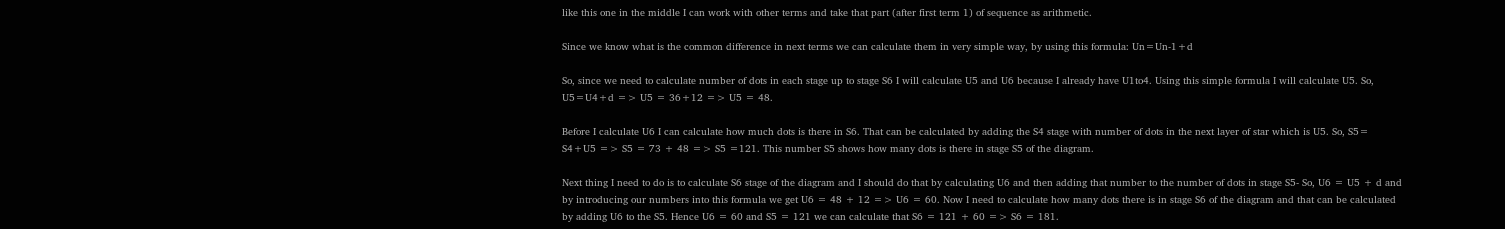like this one in the middle I can work with other terms and take that part (after first term 1) of sequence as arithmetic.

Since we know what is the common difference in next terms we can calculate them in very simple way, by using this formula: Un=Un-1+d

So, since we need to calculate number of dots in each stage up to stage S6 I will calculate U5 and U6 because I already have U1to4. Using this simple formula I will calculate U5. So, U5=U4+d => U5 = 36+12 => U5 = 48.

Before I calculate U6 I can calculate how much dots is there in S6. That can be calculated by adding the S4 stage with number of dots in the next layer of star which is U5. So, S5= S4+U5 => S5 = 73 + 48 => S5 =121. This number S5 shows how many dots is there in stage S5 of the diagram.

Next thing I need to do is to calculate S6 stage of the diagram and I should do that by calculating U6 and then adding that number to the number of dots in stage S5- So, U6 = U5 + d and by introducing our numbers into this formula we get U6 = 48 + 12 => U6 = 60. Now I need to calculate how many dots there is in stage S6 of the diagram and that can be calculated by adding U6 to the S5. Hence U6 = 60 and S5 = 121 we can calculate that S6 = 121 + 60 => S6 = 181.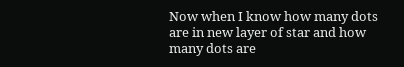Now when I know how many dots are in new layer of star and how many dots are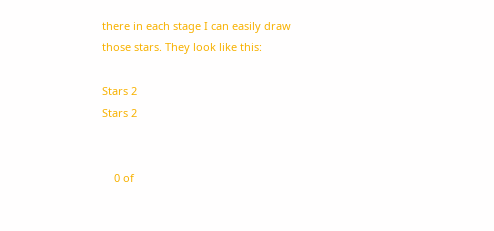there in each stage I can easily draw those stars. They look like this:

Stars 2
Stars 2


    0 of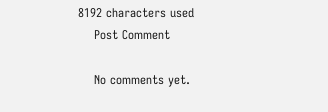8192 characters used
    Post Comment

    No comments yet.